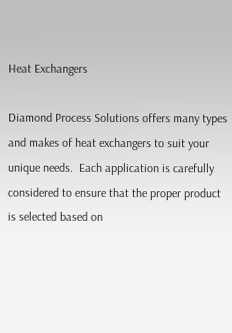Heat Exchangers

Diamond Process Solutions offers many types and makes of heat exchangers to suit your unique needs.  Each application is carefully considered to ensure that the proper product is selected based on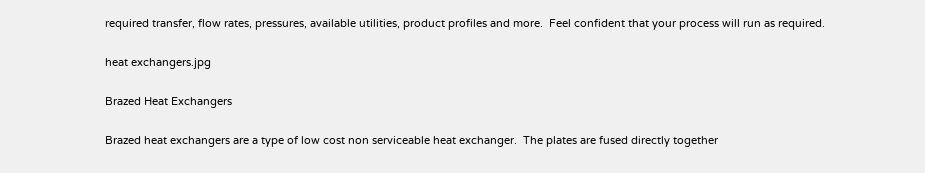required transfer, flow rates, pressures, available utilities, product profiles and more.  Feel confident that your process will run as required.

heat exchangers.jpg

Brazed Heat Exchangers

Brazed heat exchangers are a type of low cost non serviceable heat exchanger.  The plates are fused directly together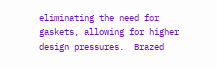eliminating the need for gaskets, allowing for higher design pressures.  Brazed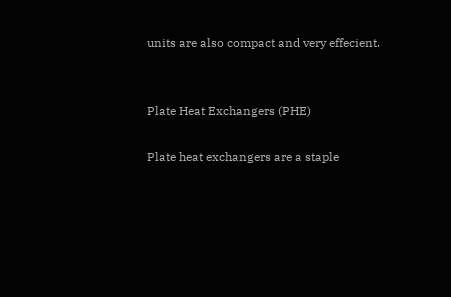units are also compact and very effecient.


Plate Heat Exchangers (PHE)

Plate heat exchangers are a staple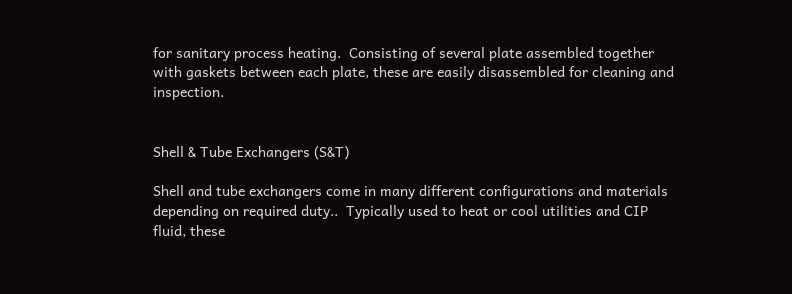for sanitary process heating.  Consisting of several plate assembled together with gaskets between each plate, these are easily disassembled for cleaning and inspection.


Shell & Tube Exchangers (S&T)

Shell and tube exchangers come in many different configurations and materials depending on required duty..  Typically used to heat or cool utilities and CIP fluid, these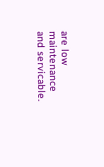are low maintenance and servicable.